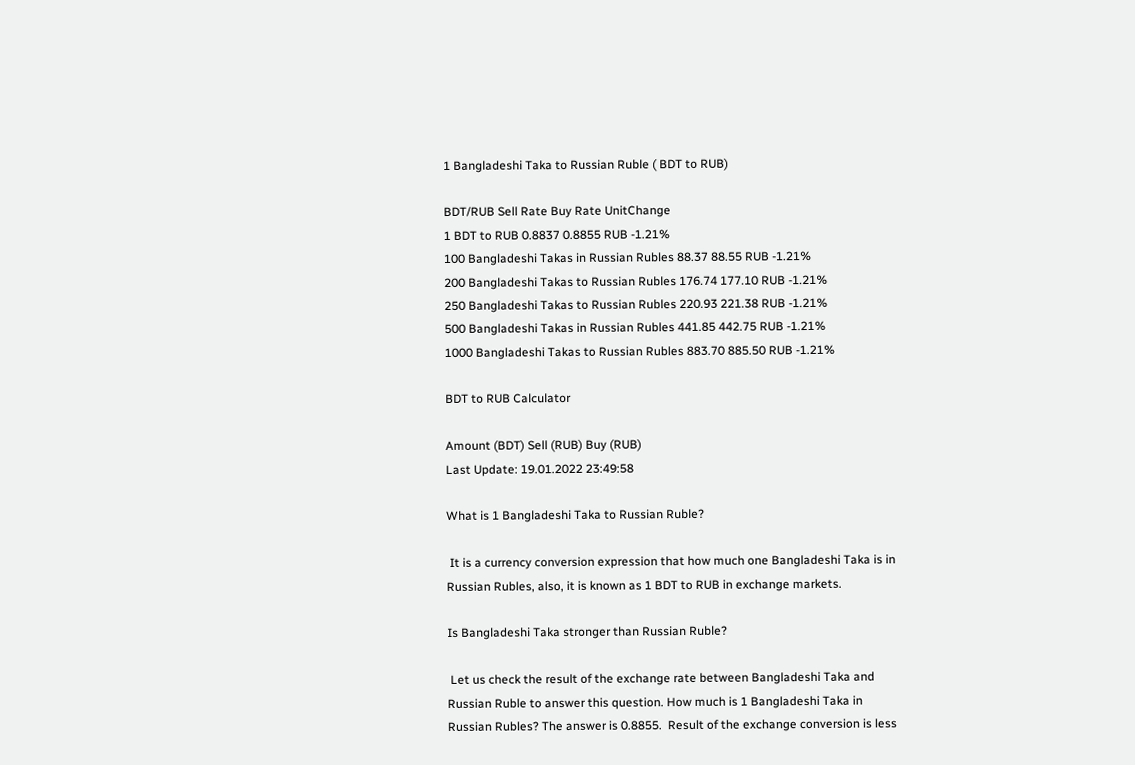1 Bangladeshi Taka to Russian Ruble ( BDT to RUB)

BDT/RUB Sell Rate Buy Rate UnitChange
1 BDT to RUB 0.8837 0.8855 RUB -1.21%
100 Bangladeshi Takas in Russian Rubles 88.37 88.55 RUB -1.21%
200 Bangladeshi Takas to Russian Rubles 176.74 177.10 RUB -1.21%
250 Bangladeshi Takas to Russian Rubles 220.93 221.38 RUB -1.21%
500 Bangladeshi Takas in Russian Rubles 441.85 442.75 RUB -1.21%
1000 Bangladeshi Takas to Russian Rubles 883.70 885.50 RUB -1.21%

BDT to RUB Calculator

Amount (BDT) Sell (RUB) Buy (RUB)
Last Update: 19.01.2022 23:49:58

What is 1 Bangladeshi Taka to Russian Ruble?

 It is a currency conversion expression that how much one Bangladeshi Taka is in Russian Rubles, also, it is known as 1 BDT to RUB in exchange markets.

Is Bangladeshi Taka stronger than Russian Ruble?

 Let us check the result of the exchange rate between Bangladeshi Taka and Russian Ruble to answer this question. How much is 1 Bangladeshi Taka in Russian Rubles? The answer is 0.8855.  Result of the exchange conversion is less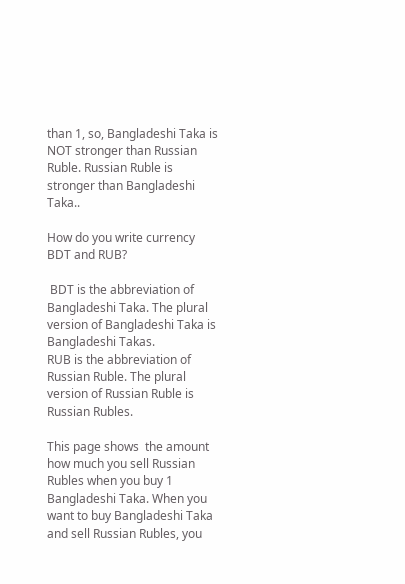than 1, so, Bangladeshi Taka is NOT stronger than Russian Ruble. Russian Ruble is stronger than Bangladeshi Taka..

How do you write currency BDT and RUB?

 BDT is the abbreviation of Bangladeshi Taka. The plural version of Bangladeshi Taka is Bangladeshi Takas.
RUB is the abbreviation of Russian Ruble. The plural version of Russian Ruble is Russian Rubles.

This page shows  the amount how much you sell Russian Rubles when you buy 1 Bangladeshi Taka. When you want to buy Bangladeshi Taka and sell Russian Rubles, you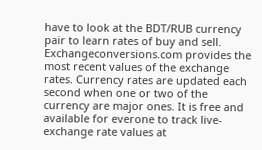have to look at the BDT/RUB currency pair to learn rates of buy and sell. Exchangeconversions.com provides the most recent values of the exchange rates. Currency rates are updated each second when one or two of the currency are major ones. It is free and available for everone to track live-exchange rate values at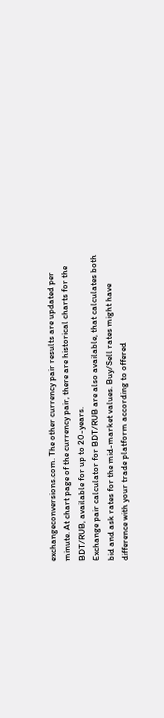exchangeconversions.com. The other currency pair results are updated per minute. At chart page of the currency pair, there are historical charts for the BDT/RUB, available for up to 20-years.
Exchange pair calculator for BDT/RUB are also available, that calculates both bid and ask rates for the mid-market values. Buy/Sell rates might have difference with your trade platform according to offered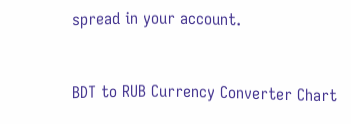spread in your account.


BDT to RUB Currency Converter Chart